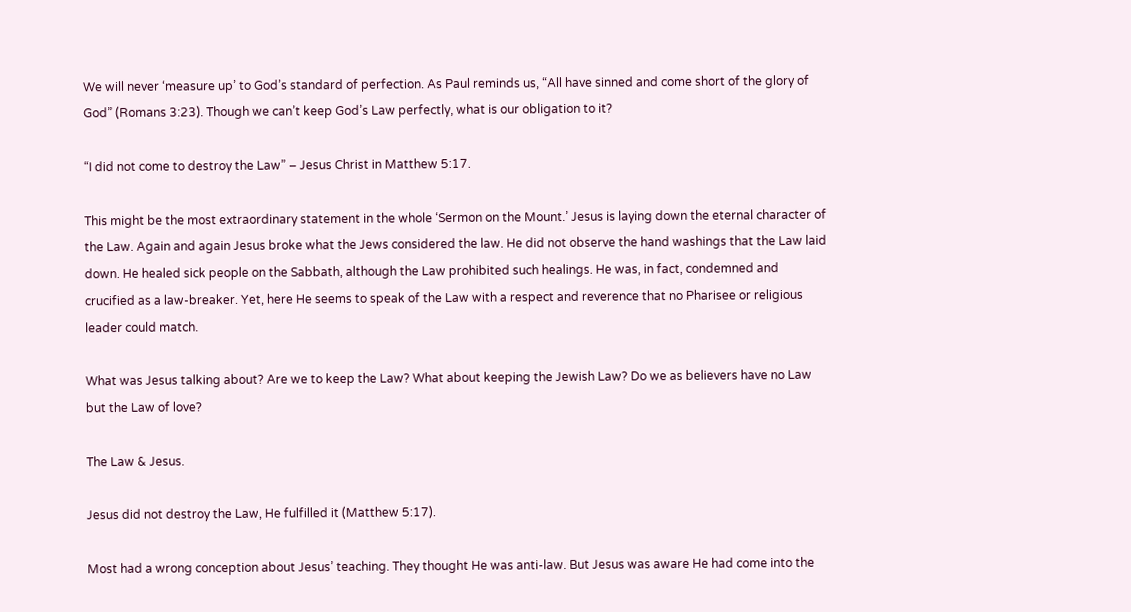We will never ‘measure up’ to God’s standard of perfection. As Paul reminds us, “All have sinned and come short of the glory of God” (Romans 3:23). Though we can’t keep God’s Law perfectly, what is our obligation to it?

“I did not come to destroy the Law” – Jesus Christ in Matthew 5:17.

This might be the most extraordinary statement in the whole ‘Sermon on the Mount.’ Jesus is laying down the eternal character of the Law. Again and again Jesus broke what the Jews considered the law. He did not observe the hand washings that the Law laid down. He healed sick people on the Sabbath, although the Law prohibited such healings. He was, in fact, condemned and crucified as a law-breaker. Yet, here He seems to speak of the Law with a respect and reverence that no Pharisee or religious leader could match.

What was Jesus talking about? Are we to keep the Law? What about keeping the Jewish Law? Do we as believers have no Law but the Law of love?

The Law & Jesus.

Jesus did not destroy the Law, He fulfilled it (Matthew 5:17).

Most had a wrong conception about Jesus’ teaching. They thought He was anti-law. But Jesus was aware He had come into the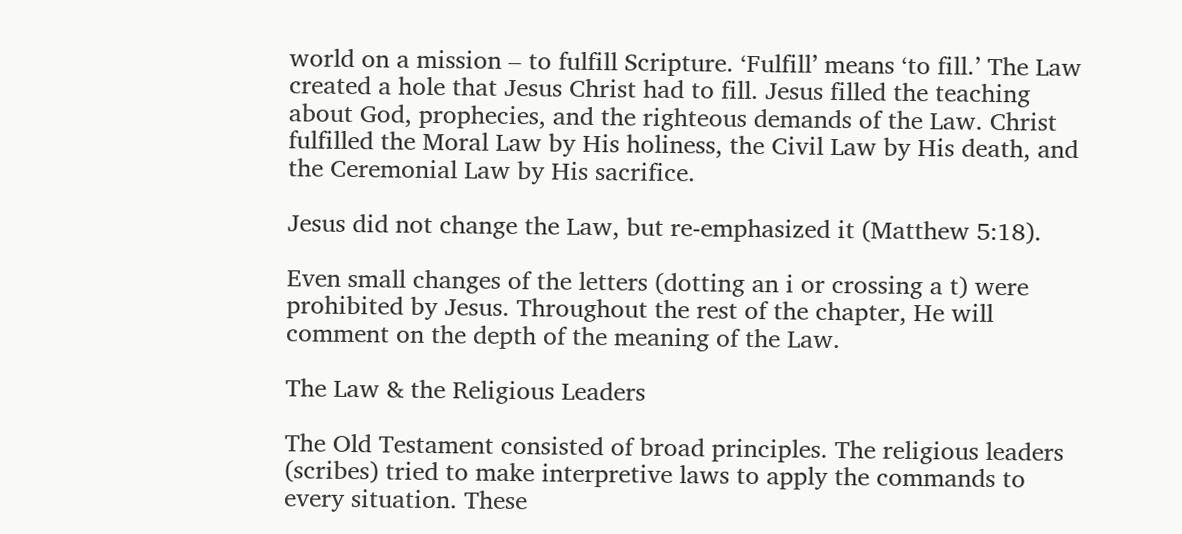world on a mission – to fulfill Scripture. ‘Fulfill’ means ‘to fill.’ The Law created a hole that Jesus Christ had to fill. Jesus filled the teaching about God, prophecies, and the righteous demands of the Law. Christ fulfilled the Moral Law by His holiness, the Civil Law by His death, and the Ceremonial Law by His sacrifice.

Jesus did not change the Law, but re-emphasized it (Matthew 5:18).

Even small changes of the letters (dotting an i or crossing a t) were prohibited by Jesus. Throughout the rest of the chapter, He will comment on the depth of the meaning of the Law.

The Law & the Religious Leaders

The Old Testament consisted of broad principles. The religious leaders (scribes) tried to make interpretive laws to apply the commands to every situation. These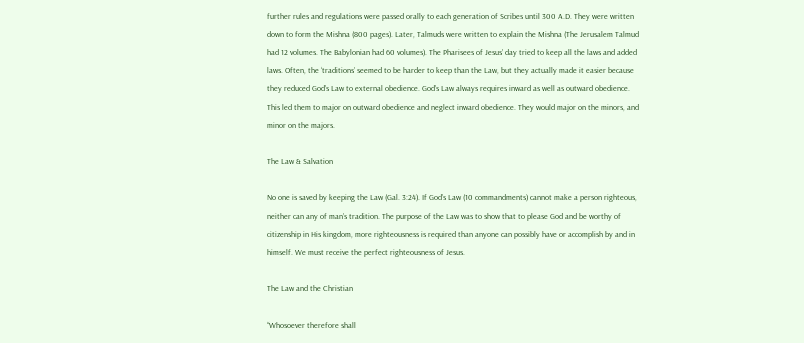further rules and regulations were passed orally to each generation of Scribes until 300 A.D. They were written down to form the Mishna (800 pages). Later, Talmuds were written to explain the Mishna (The Jerusalem Talmud had 12 volumes. The Babylonian had 60 volumes). The Pharisees of Jesus’ day tried to keep all the laws and added laws. Often, the ‘traditions’ seemed to be harder to keep than the Law, but they actually made it easier because they reduced God’s Law to external obedience. God’s Law always requires inward as well as outward obedience. This led them to major on outward obedience and neglect inward obedience. They would major on the minors, and minor on the majors.

The Law & Salvation

No one is saved by keeping the Law (Gal. 3:24). If God’s Law (10 commandments) cannot make a person righteous, neither can any of man’s tradition. The purpose of the Law was to show that to please God and be worthy of citizenship in His kingdom, more righteousness is required than anyone can possibly have or accomplish by and in himself. We must receive the perfect righteousness of Jesus.

The Law and the Christian

“Whosoever therefore shall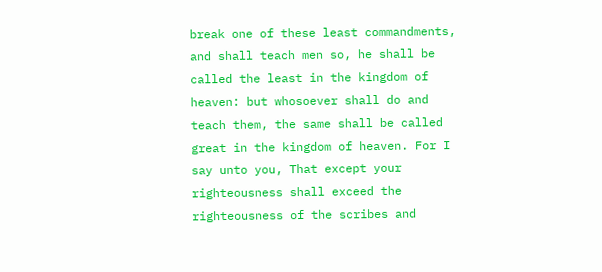break one of these least commandments, and shall teach men so, he shall be called the least in the kingdom of heaven: but whosoever shall do and teach them, the same shall be called great in the kingdom of heaven. For I say unto you, That except your righteousness shall exceed the righteousness of the scribes and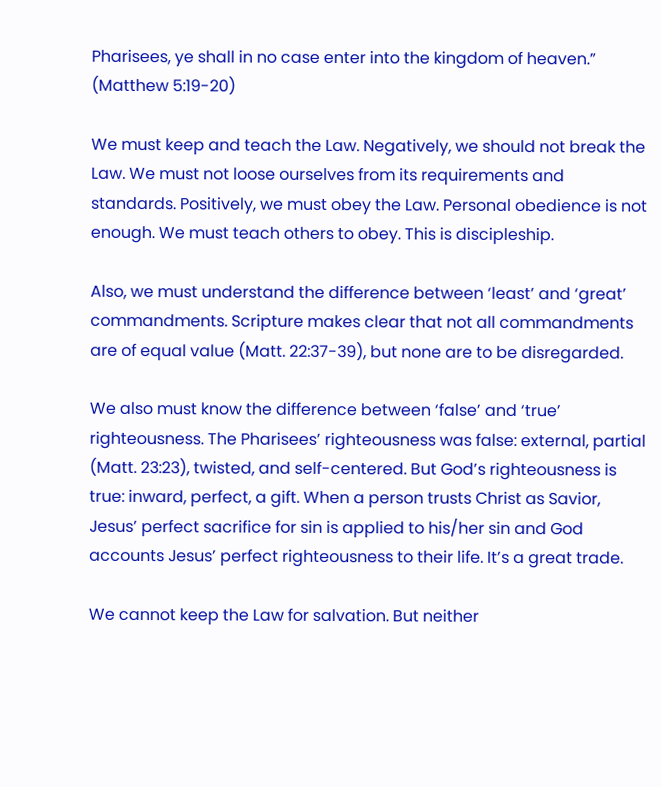Pharisees, ye shall in no case enter into the kingdom of heaven.” (Matthew 5:19-20)

We must keep and teach the Law. Negatively, we should not break the Law. We must not loose ourselves from its requirements and standards. Positively, we must obey the Law. Personal obedience is not enough. We must teach others to obey. This is discipleship.

Also, we must understand the difference between ‘least’ and ‘great’ commandments. Scripture makes clear that not all commandments are of equal value (Matt. 22:37-39), but none are to be disregarded.

We also must know the difference between ‘false’ and ‘true’ righteousness. The Pharisees’ righteousness was false: external, partial (Matt. 23:23), twisted, and self-centered. But God’s righteousness is true: inward, perfect, a gift. When a person trusts Christ as Savior, Jesus’ perfect sacrifice for sin is applied to his/her sin and God accounts Jesus’ perfect righteousness to their life. It’s a great trade.

We cannot keep the Law for salvation. But neither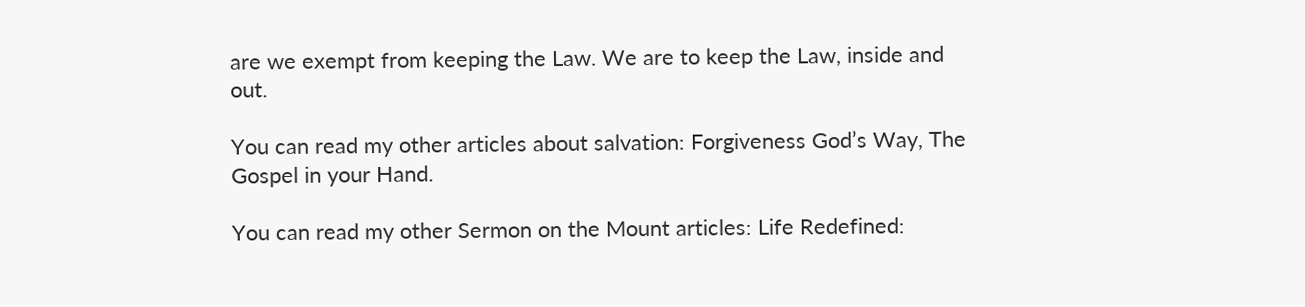are we exempt from keeping the Law. We are to keep the Law, inside and out.

You can read my other articles about salvation: Forgiveness God’s Way, The Gospel in your Hand.

You can read my other Sermon on the Mount articles: Life Redefined: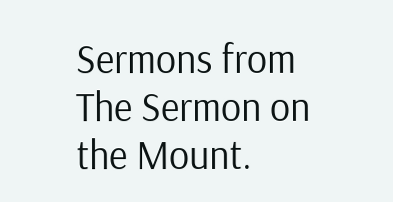Sermons from The Sermon on the Mount.